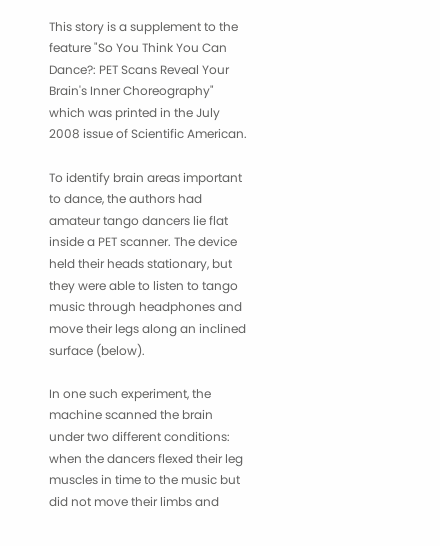This story is a supplement to the feature "So You Think You Can Dance?: PET Scans Reveal Your Brain's Inner Choreography" which was printed in the July 2008 issue of Scientific American.

To identify brain areas important to dance, the authors had amateur tango dancers lie flat inside a PET scanner. The device held their heads stationary, but they were able to listen to tango music through headphones and move their legs along an inclined surface (below).

In one such experiment, the machine scanned the brain under two different conditions: when the dancers flexed their leg muscles in time to the music but did not move their limbs and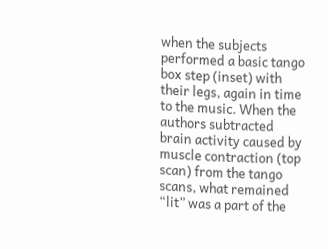when the subjects performed a basic tango box step (inset) with their legs, again in time to the music. When the authors subtracted brain activity caused by muscle contraction (top scan) from the tango scans, what remained “lit” was a part of the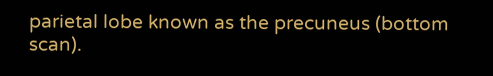parietal lobe known as the precuneus (bottom scan).